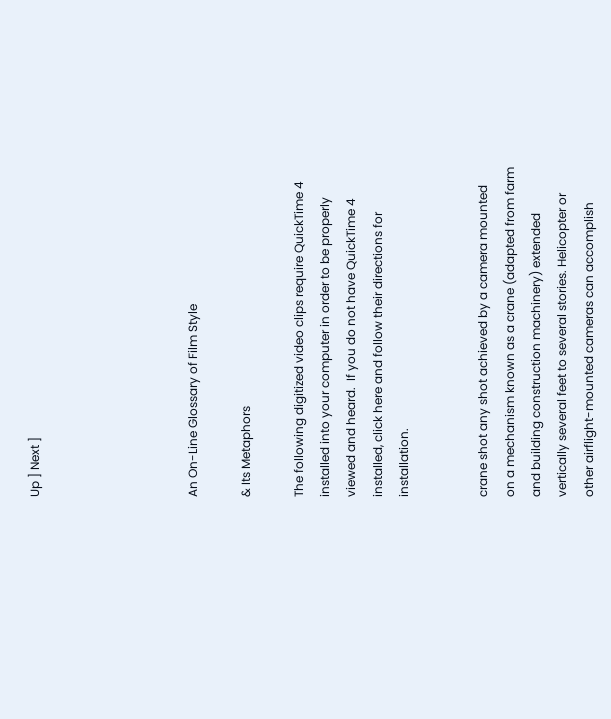Up ] Next ]





An On-Line Glossary of Film Style

& Its Metaphors

The following digitized video clips require QuickTime 4 installed into your computer in order to be properly viewed and heard.  If you do not have QuickTime 4 installed, click here and follow their directions for installation.


crane shot any shot achieved by a camera mounted on a mechanism known as a crane (adapted from farm and building construction machinery) extended vertically several feet to several stories. Helicopter or other airflight-mounted cameras can accomplish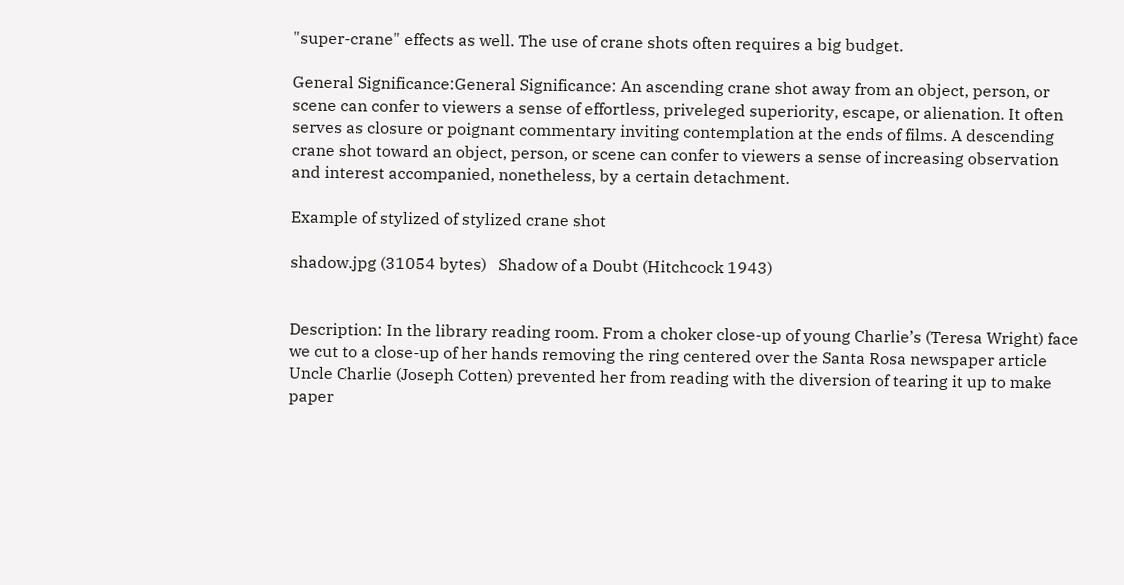"super-crane" effects as well. The use of crane shots often requires a big budget.

General Significance:General Significance: An ascending crane shot away from an object, person, or scene can confer to viewers a sense of effortless, priveleged superiority, escape, or alienation. It often serves as closure or poignant commentary inviting contemplation at the ends of films. A descending crane shot toward an object, person, or scene can confer to viewers a sense of increasing observation and interest accompanied, nonetheless, by a certain detachment.

Example of stylized of stylized crane shot

shadow.jpg (31054 bytes)   Shadow of a Doubt (Hitchcock 1943)


Description: In the library reading room. From a choker close-up of young Charlie’s (Teresa Wright) face we cut to a close-up of her hands removing the ring centered over the Santa Rosa newspaper article Uncle Charlie (Joseph Cotten) prevented her from reading with the diversion of tearing it up to make paper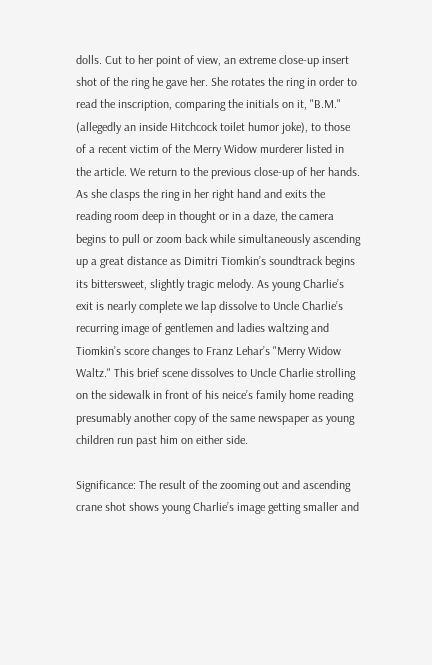dolls. Cut to her point of view, an extreme close-up insert shot of the ring he gave her. She rotates the ring in order to read the inscription, comparing the initials on it, "B.M." (allegedly an inside Hitchcock toilet humor joke), to those of a recent victim of the Merry Widow murderer listed in the article. We return to the previous close-up of her hands. As she clasps the ring in her right hand and exits the reading room deep in thought or in a daze, the camera begins to pull or zoom back while simultaneously ascending up a great distance as Dimitri Tiomkin’s soundtrack begins its bittersweet, slightly tragic melody. As young Charlie’s exit is nearly complete we lap dissolve to Uncle Charlie’s recurring image of gentlemen and ladies waltzing and Tiomkin’s score changes to Franz Lehar’s "Merry Widow Waltz." This brief scene dissolves to Uncle Charlie strolling on the sidewalk in front of his neice’s family home reading presumably another copy of the same newspaper as young children run past him on either side.

Significance: The result of the zooming out and ascending crane shot shows young Charlie’s image getting smaller and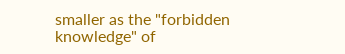smaller as the "forbidden knowledge" of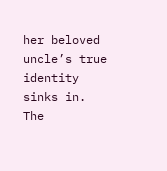her beloved uncle’s true identity sinks in. The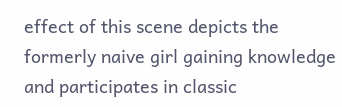effect of this scene depicts the formerly naive girl gaining knowledge and participates in classic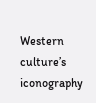Western culture’s iconography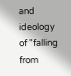and ideology of "falling from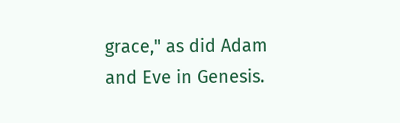grace," as did Adam and Eve in Genesis.